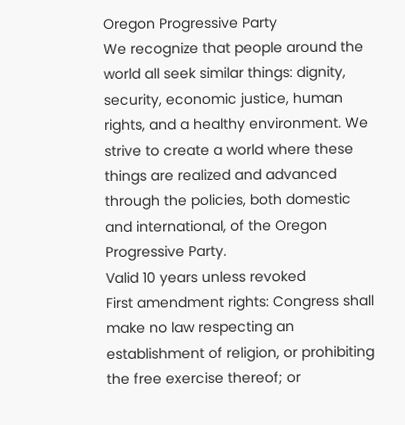Oregon Progressive Party
We recognize that people around the world all seek similar things: dignity, security, economic justice, human rights, and a healthy environment. We strive to create a world where these things are realized and advanced through the policies, both domestic and international, of the Oregon Progressive Party.
Valid 10 years unless revoked
First amendment rights: Congress shall make no law respecting an establishment of religion, or prohibiting the free exercise thereof; or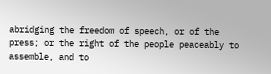abridging the freedom of speech, or of the press; or the right of the people peaceably to assemble, and to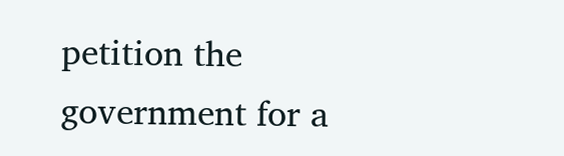petition the government for a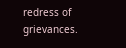redress of grievances.